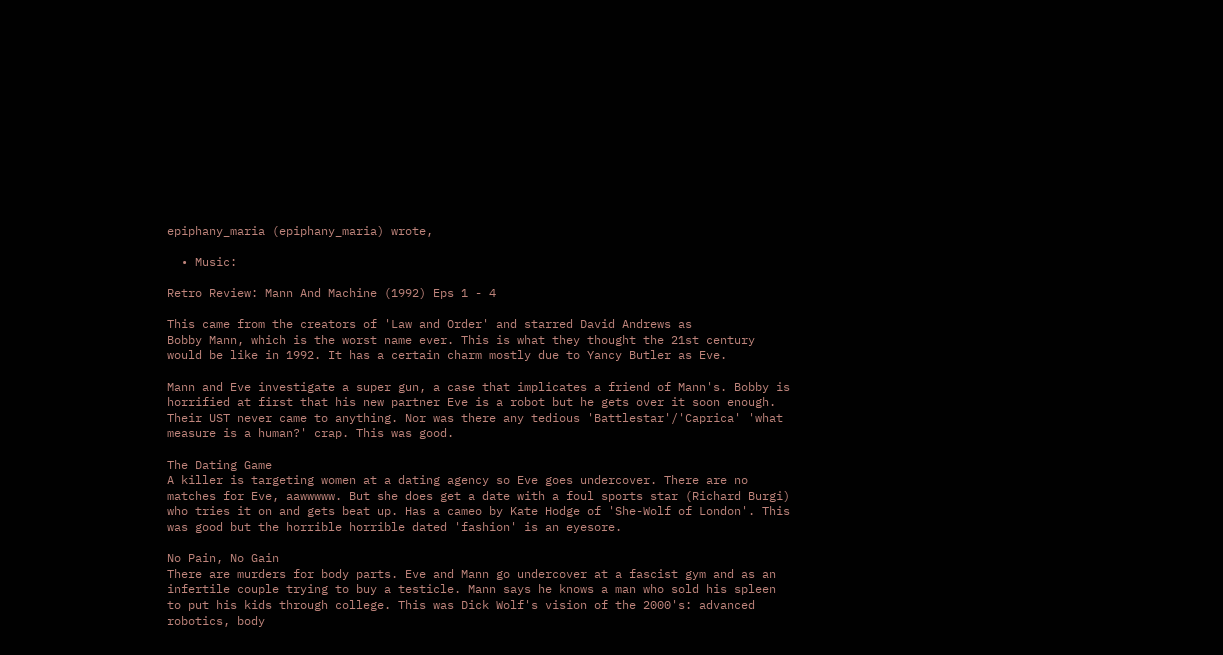epiphany_maria (epiphany_maria) wrote,

  • Music:

Retro Review: Mann And Machine (1992) Eps 1 - 4

This came from the creators of 'Law and Order' and starred David Andrews as
Bobby Mann, which is the worst name ever. This is what they thought the 21st century would be like in 1992. It has a certain charm mostly due to Yancy Butler as Eve.

Mann and Eve investigate a super gun, a case that implicates a friend of Mann's. Bobby is horrified at first that his new partner Eve is a robot but he gets over it soon enough. Their UST never came to anything. Nor was there any tedious 'Battlestar'/'Caprica' 'what measure is a human?' crap. This was good.

The Dating Game
A killer is targeting women at a dating agency so Eve goes undercover. There are no matches for Eve, aawwwww. But she does get a date with a foul sports star (Richard Burgi) who tries it on and gets beat up. Has a cameo by Kate Hodge of 'She-Wolf of London'. This was good but the horrible horrible dated 'fashion' is an eyesore.

No Pain, No Gain
There are murders for body parts. Eve and Mann go undercover at a fascist gym and as an infertile couple trying to buy a testicle. Mann says he knows a man who sold his spleen to put his kids through college. This was Dick Wolf's vision of the 2000's: advanced robotics, body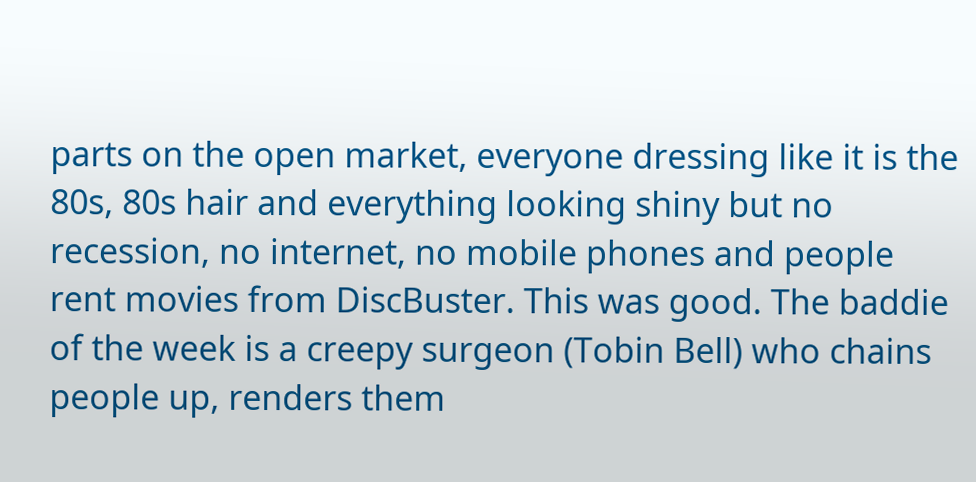parts on the open market, everyone dressing like it is the 80s, 80s hair and everything looking shiny but no recession, no internet, no mobile phones and people rent movies from DiscBuster. This was good. The baddie of the week is a creepy surgeon (Tobin Bell) who chains people up, renders them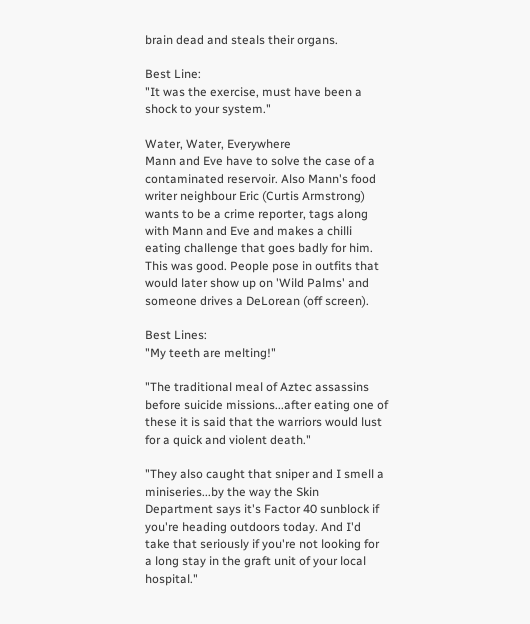brain dead and steals their organs.

Best Line:
"It was the exercise, must have been a shock to your system."

Water, Water, Everywhere
Mann and Eve have to solve the case of a contaminated reservoir. Also Mann's food writer neighbour Eric (Curtis Armstrong) wants to be a crime reporter, tags along with Mann and Eve and makes a chilli eating challenge that goes badly for him. This was good. People pose in outfits that would later show up on 'Wild Palms' and someone drives a DeLorean (off screen).

Best Lines:
"My teeth are melting!"

"The traditional meal of Aztec assassins before suicide missions...after eating one of these it is said that the warriors would lust for a quick and violent death."

"They also caught that sniper and I smell a miniseries...by the way the Skin Department says it's Factor 40 sunblock if you're heading outdoors today. And I'd take that seriously if you're not looking for a long stay in the graft unit of your local hospital."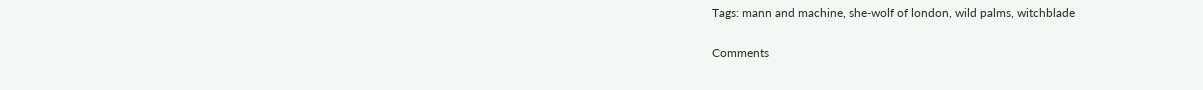Tags: mann and machine, she-wolf of london, wild palms, witchblade

Comments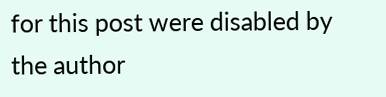for this post were disabled by the author